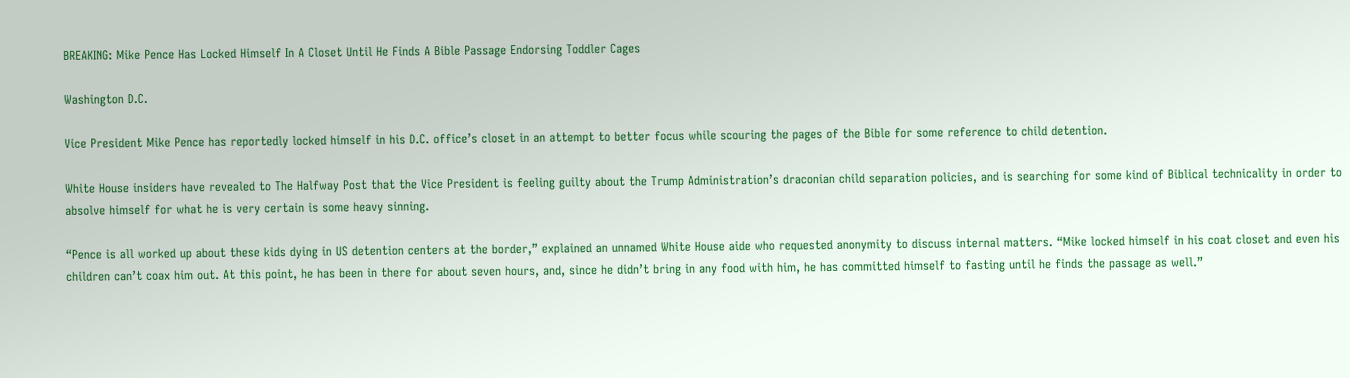BREAKING: Mike Pence Has Locked Himself In A Closet Until He Finds A Bible Passage Endorsing Toddler Cages

Washington D.C.

Vice President Mike Pence has reportedly locked himself in his D.C. office’s closet in an attempt to better focus while scouring the pages of the Bible for some reference to child detention.

White House insiders have revealed to The Halfway Post that the Vice President is feeling guilty about the Trump Administration’s draconian child separation policies, and is searching for some kind of Biblical technicality in order to absolve himself for what he is very certain is some heavy sinning.

“Pence is all worked up about these kids dying in US detention centers at the border,” explained an unnamed White House aide who requested anonymity to discuss internal matters. “Mike locked himself in his coat closet and even his children can’t coax him out. At this point, he has been in there for about seven hours, and, since he didn’t bring in any food with him, he has committed himself to fasting until he finds the passage as well.”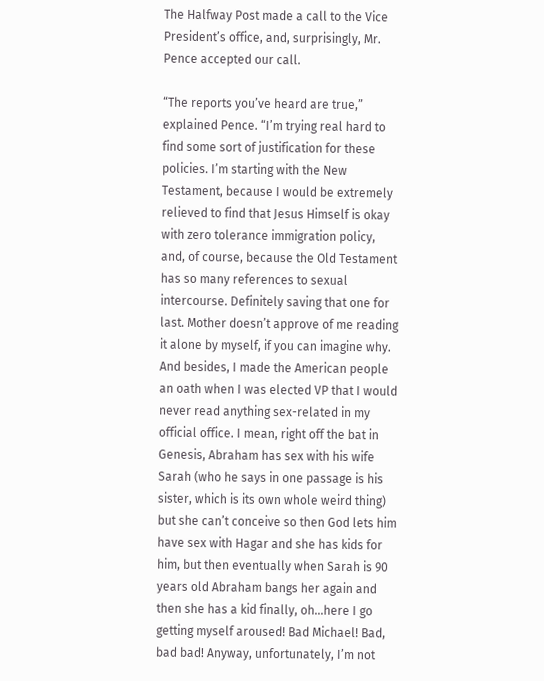The Halfway Post made a call to the Vice President’s office, and, surprisingly, Mr. Pence accepted our call.

“The reports you’ve heard are true,” explained Pence. “I’m trying real hard to find some sort of justification for these policies. I’m starting with the New Testament, because I would be extremely relieved to find that Jesus Himself is okay with zero tolerance immigration policy, and, of course, because the Old Testament has so many references to sexual intercourse. Definitely saving that one for last. Mother doesn’t approve of me reading it alone by myself, if you can imagine why. And besides, I made the American people an oath when I was elected VP that I would never read anything sex-related in my official office. I mean, right off the bat in Genesis, Abraham has sex with his wife Sarah (who he says in one passage is his sister, which is its own whole weird thing) but she can’t conceive so then God lets him have sex with Hagar and she has kids for him, but then eventually when Sarah is 90 years old Abraham bangs her again and then she has a kid finally, oh…here I go getting myself aroused! Bad Michael! Bad, bad bad! Anyway, unfortunately, I’m not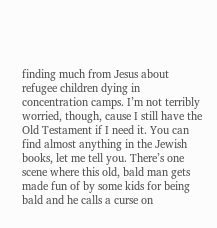finding much from Jesus about refugee children dying in concentration camps. I’m not terribly worried, though, cause I still have the Old Testament if I need it. You can find almost anything in the Jewish books, let me tell you. There’s one scene where this old, bald man gets made fun of by some kids for being bald and he calls a curse on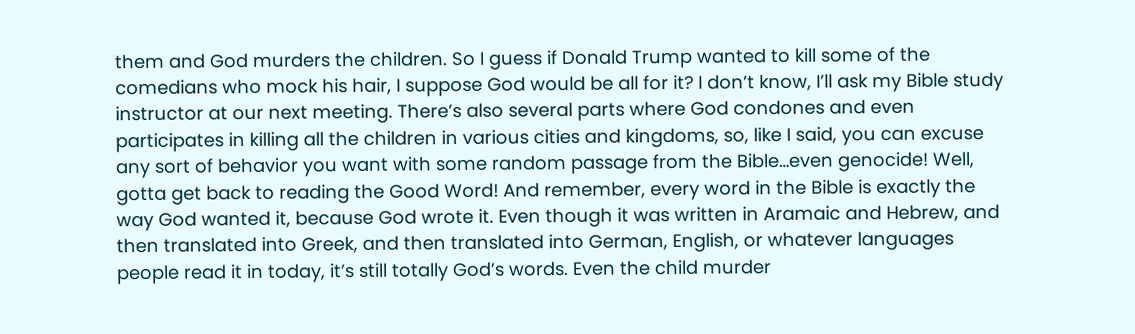them and God murders the children. So I guess if Donald Trump wanted to kill some of the comedians who mock his hair, I suppose God would be all for it? I don’t know, I’ll ask my Bible study instructor at our next meeting. There’s also several parts where God condones and even participates in killing all the children in various cities and kingdoms, so, like I said, you can excuse any sort of behavior you want with some random passage from the Bible…even genocide! Well, gotta get back to reading the Good Word! And remember, every word in the Bible is exactly the way God wanted it, because God wrote it. Even though it was written in Aramaic and Hebrew, and then translated into Greek, and then translated into German, English, or whatever languages people read it in today, it’s still totally God’s words. Even the child murder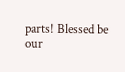parts! Blessed be our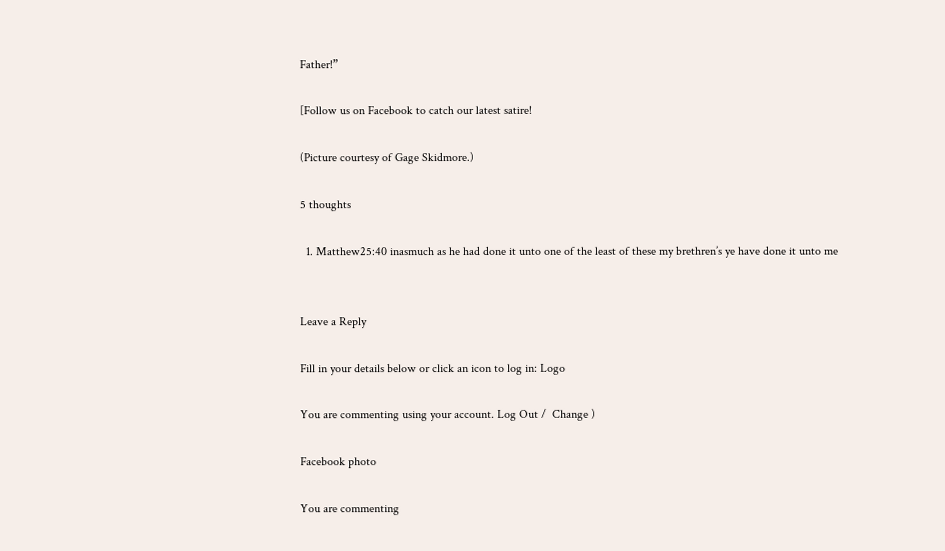Father!”

[Follow us on Facebook to catch our latest satire!

(Picture courtesy of Gage Skidmore.)

5 thoughts

  1. Matthew25:40 inasmuch as he had done it unto one of the least of these my brethren’s ye have done it unto me


Leave a Reply

Fill in your details below or click an icon to log in: Logo

You are commenting using your account. Log Out /  Change )

Facebook photo

You are commenting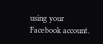using your Facebook account.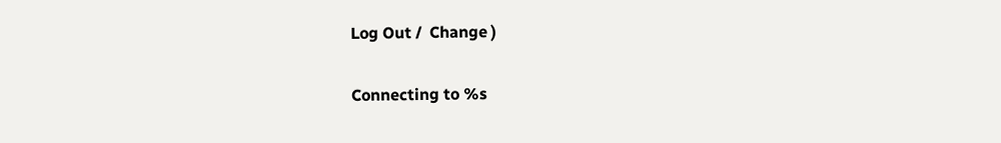Log Out /  Change )

Connecting to %s